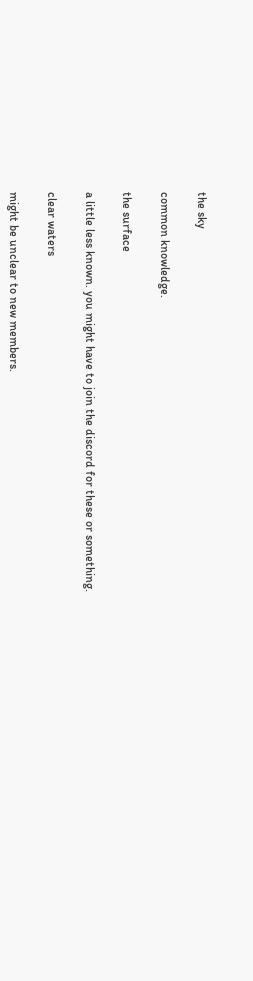the sky

common knowledge.

the surface

a little less known. you might have to join the discord for these or something.

clear waters

might be unclear to new members.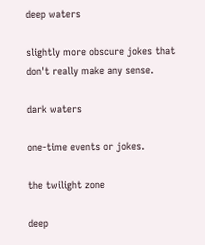deep waters

slightly more obscure jokes that don't really make any sense.

dark waters

one-time events or jokes.

the twilight zone

deep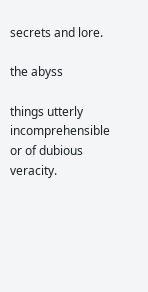secrets and lore.

the abyss

things utterly incomprehensible or of dubious veracity.